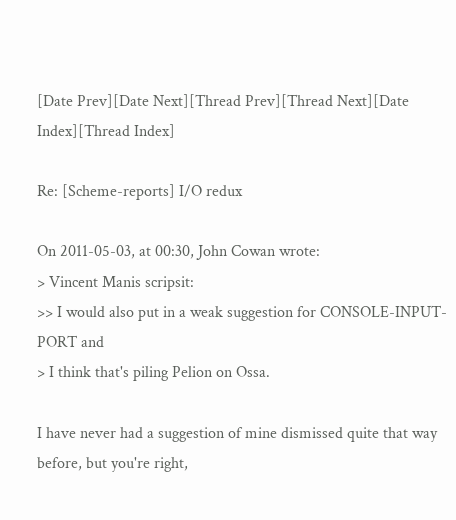[Date Prev][Date Next][Thread Prev][Thread Next][Date Index][Thread Index]

Re: [Scheme-reports] I/O redux

On 2011-05-03, at 00:30, John Cowan wrote:
> Vincent Manis scripsit:
>> I would also put in a weak suggestion for CONSOLE-INPUT-PORT and
> I think that's piling Pelion on Ossa.

I have never had a suggestion of mine dismissed quite that way before, but you're right,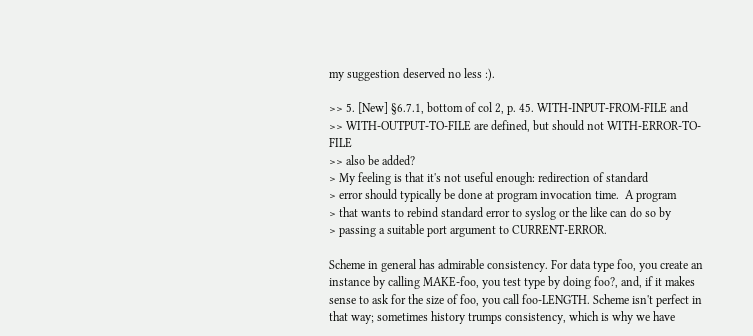my suggestion deserved no less :).

>> 5. [New] §6.7.1, bottom of col 2, p. 45. WITH-INPUT-FROM-FILE and
>> WITH-OUTPUT-TO-FILE are defined, but should not WITH-ERROR-TO-FILE
>> also be added?
> My feeling is that it's not useful enough: redirection of standard
> error should typically be done at program invocation time.  A program
> that wants to rebind standard error to syslog or the like can do so by
> passing a suitable port argument to CURRENT-ERROR.

Scheme in general has admirable consistency. For data type foo, you create an instance by calling MAKE-foo, you test type by doing foo?, and, if it makes sense to ask for the size of foo, you call foo-LENGTH. Scheme isn't perfect in that way; sometimes history trumps consistency, which is why we have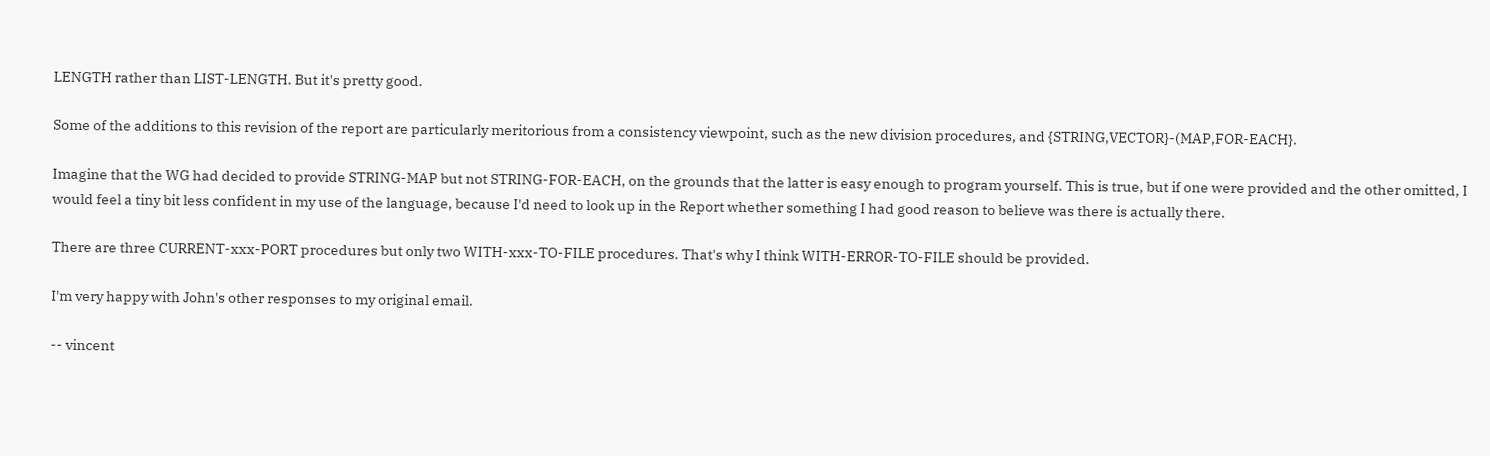LENGTH rather than LIST-LENGTH. But it's pretty good.

Some of the additions to this revision of the report are particularly meritorious from a consistency viewpoint, such as the new division procedures, and {STRING,VECTOR}-(MAP,FOR-EACH}.

Imagine that the WG had decided to provide STRING-MAP but not STRING-FOR-EACH, on the grounds that the latter is easy enough to program yourself. This is true, but if one were provided and the other omitted, I would feel a tiny bit less confident in my use of the language, because I'd need to look up in the Report whether something I had good reason to believe was there is actually there.

There are three CURRENT-xxx-PORT procedures but only two WITH-xxx-TO-FILE procedures. That's why I think WITH-ERROR-TO-FILE should be provided.

I'm very happy with John's other responses to my original email.

-- vincent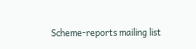Scheme-reports mailing list